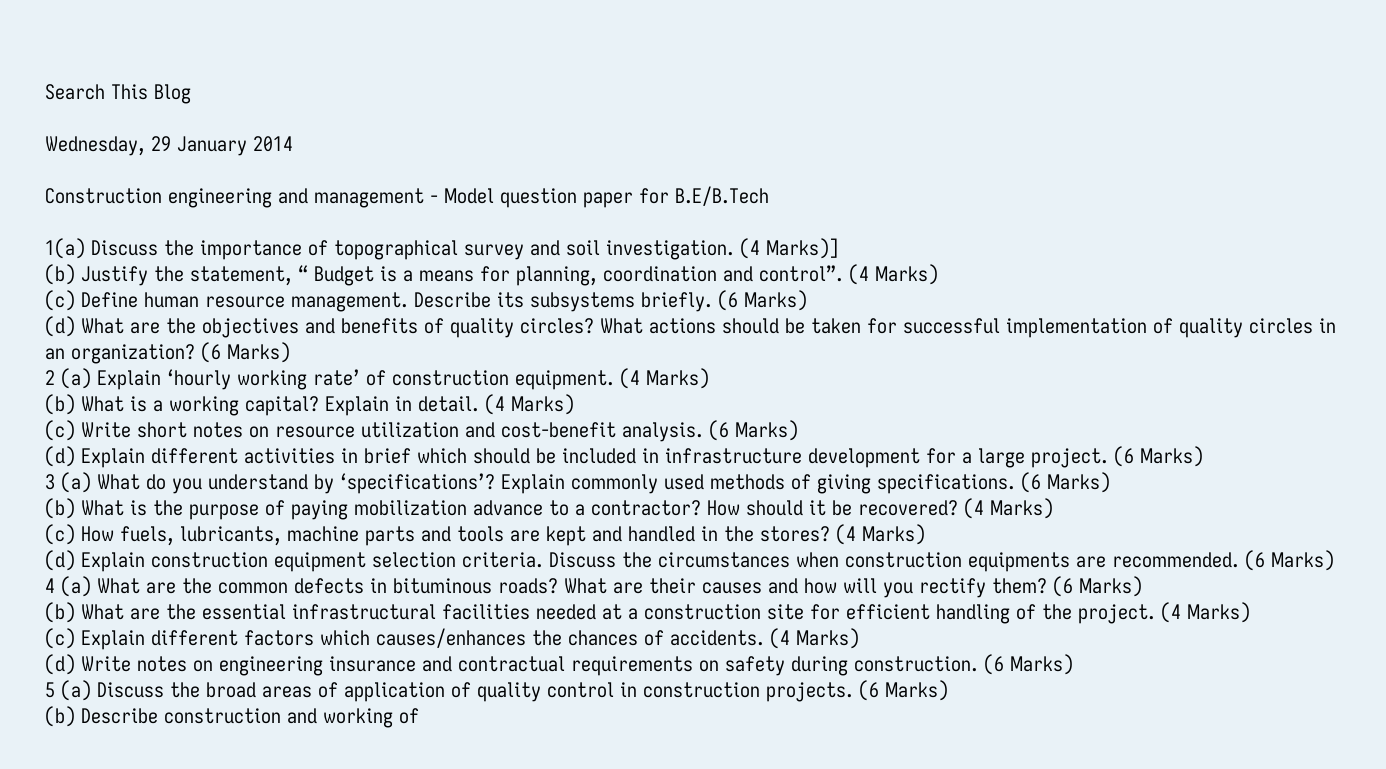Search This Blog

Wednesday, 29 January 2014

Construction engineering and management - Model question paper for B.E/B.Tech

1(a) Discuss the importance of topographical survey and soil investigation. (4 Marks)]
(b) Justify the statement, “ Budget is a means for planning, coordination and control”. (4 Marks)
(c) Define human resource management. Describe its subsystems briefly. (6 Marks)
(d) What are the objectives and benefits of quality circles? What actions should be taken for successful implementation of quality circles in an organization? (6 Marks)
2 (a) Explain ‘hourly working rate’ of construction equipment. (4 Marks)
(b) What is a working capital? Explain in detail. (4 Marks)
(c) Write short notes on resource utilization and cost-benefit analysis. (6 Marks)
(d) Explain different activities in brief which should be included in infrastructure development for a large project. (6 Marks)
3 (a) What do you understand by ‘specifications’? Explain commonly used methods of giving specifications. (6 Marks)
(b) What is the purpose of paying mobilization advance to a contractor? How should it be recovered? (4 Marks)
(c) How fuels, lubricants, machine parts and tools are kept and handled in the stores? (4 Marks)
(d) Explain construction equipment selection criteria. Discuss the circumstances when construction equipments are recommended. (6 Marks)
4 (a) What are the common defects in bituminous roads? What are their causes and how will you rectify them? (6 Marks)
(b) What are the essential infrastructural facilities needed at a construction site for efficient handling of the project. (4 Marks)
(c) Explain different factors which causes/enhances the chances of accidents. (4 Marks)
(d) Write notes on engineering insurance and contractual requirements on safety during construction. (6 Marks)
5 (a) Discuss the broad areas of application of quality control in construction projects. (6 Marks)
(b) Describe construction and working of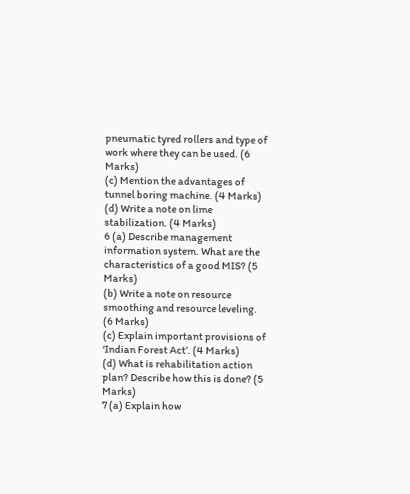pneumatic tyred rollers and type of work where they can be used. (6 Marks)
(c) Mention the advantages of tunnel boring machine. (4 Marks)
(d) Write a note on lime stabilization. (4 Marks)
6 (a) Describe management information system. What are the characteristics of a good MIS? (5 Marks)
(b) Write a note on resource smoothing and resource leveling. (6 Marks)
(c) Explain important provisions of ‘Indian Forest Act’. (4 Marks)
(d) What is rehabilitation action plan? Describe how this is done? (5 Marks)
7 (a) Explain how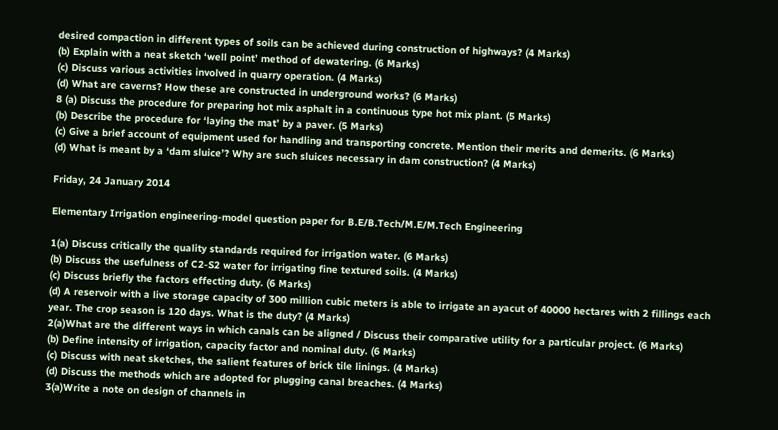desired compaction in different types of soils can be achieved during construction of highways? (4 Marks)
(b) Explain with a neat sketch ‘well point’ method of dewatering. (6 Marks)
(c) Discuss various activities involved in quarry operation. (4 Marks)
(d) What are caverns? How these are constructed in underground works? (6 Marks)
8 (a) Discuss the procedure for preparing hot mix asphalt in a continuous type hot mix plant. (5 Marks)
(b) Describe the procedure for ‘laying the mat’ by a paver. (5 Marks)
(c) Give a brief account of equipment used for handling and transporting concrete. Mention their merits and demerits. (6 Marks)
(d) What is meant by a ‘dam sluice’? Why are such sluices necessary in dam construction? (4 Marks)

Friday, 24 January 2014

Elementary Irrigation engineering-model question paper for B.E/B.Tech/M.E/M.Tech Engineering

1(a) Discuss critically the quality standards required for irrigation water. (6 Marks)
(b) Discuss the usefulness of C2-S2 water for irrigating fine textured soils. (4 Marks)
(c) Discuss briefly the factors effecting duty. (6 Marks)
(d) A reservoir with a live storage capacity of 300 million cubic meters is able to irrigate an ayacut of 40000 hectares with 2 fillings each year. The crop season is 120 days. What is the duty? (4 Marks)
2(a)What are the different ways in which canals can be aligned / Discuss their comparative utility for a particular project. (6 Marks)
(b) Define intensity of irrigation, capacity factor and nominal duty. (6 Marks)
(c) Discuss with neat sketches, the salient features of brick tile linings. (4 Marks)
(d) Discuss the methods which are adopted for plugging canal breaches. (4 Marks)
3(a)Write a note on design of channels in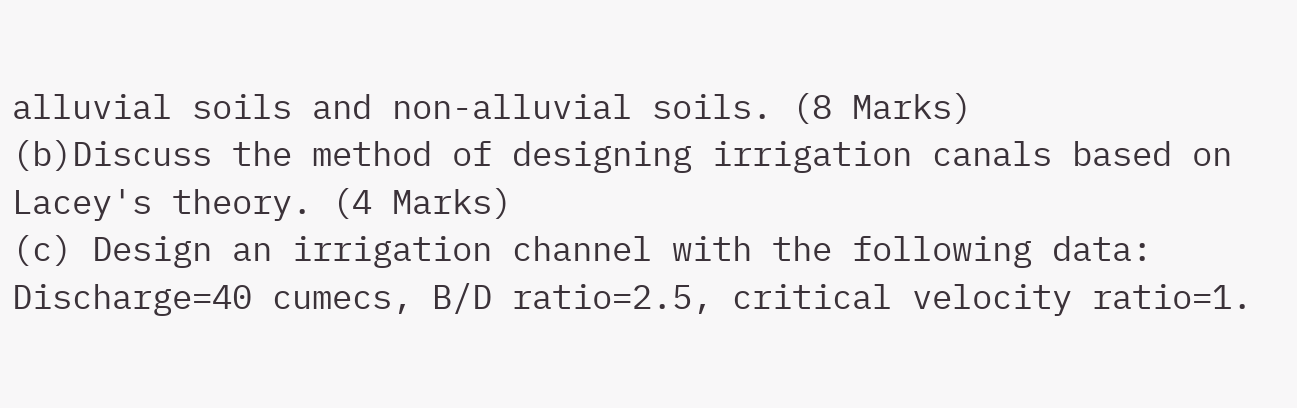alluvial soils and non-alluvial soils. (8 Marks)
(b)Discuss the method of designing irrigation canals based on Lacey's theory. (4 Marks)
(c) Design an irrigation channel with the following data:
Discharge=40 cumecs, B/D ratio=2.5, critical velocity ratio=1.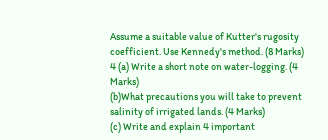Assume a suitable value of Kutter's rugosity coefficient. Use Kennedy's method. (8 Marks)
4 (a) Write a short note on water-logging. (4 Marks)
(b)What precautions you will take to prevent salinity of irrigated lands. (4 Marks)
(c) Write and explain 4 important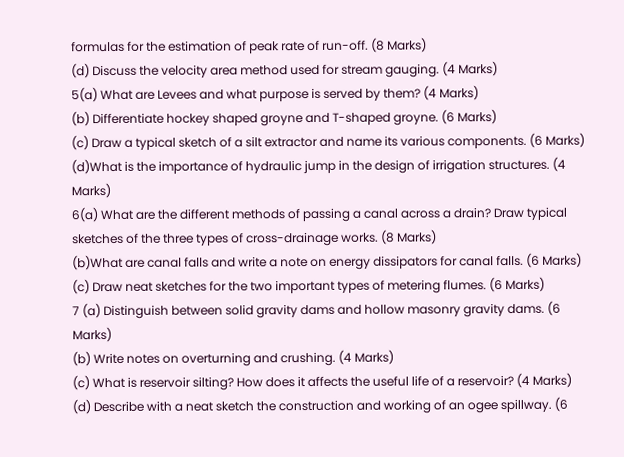formulas for the estimation of peak rate of run-off. (8 Marks)
(d) Discuss the velocity area method used for stream gauging. (4 Marks)
5(a) What are Levees and what purpose is served by them? (4 Marks)
(b) Differentiate hockey shaped groyne and T-shaped groyne. (6 Marks)
(c) Draw a typical sketch of a silt extractor and name its various components. (6 Marks)
(d)What is the importance of hydraulic jump in the design of irrigation structures. (4 Marks)
6(a) What are the different methods of passing a canal across a drain? Draw typical sketches of the three types of cross-drainage works. (8 Marks)
(b)What are canal falls and write a note on energy dissipators for canal falls. (6 Marks)
(c) Draw neat sketches for the two important types of metering flumes. (6 Marks)
7 (a) Distinguish between solid gravity dams and hollow masonry gravity dams. (6 Marks)
(b) Write notes on overturning and crushing. (4 Marks)
(c) What is reservoir silting? How does it affects the useful life of a reservoir? (4 Marks)
(d) Describe with a neat sketch the construction and working of an ogee spillway. (6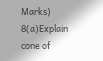Marks)
8(a)Explain cone of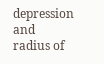depression and radius of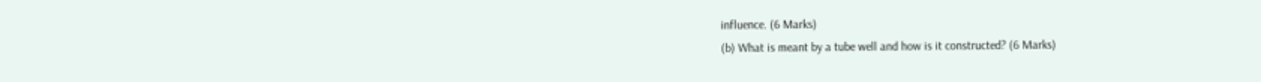influence. (6 Marks)
(b) What is meant by a tube well and how is it constructed? (6 Marks)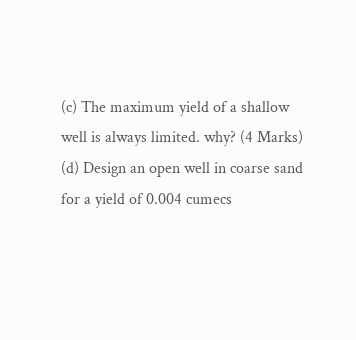(c) The maximum yield of a shallow well is always limited. why? (4 Marks)
(d) Design an open well in coarse sand for a yield of 0.004 cumecs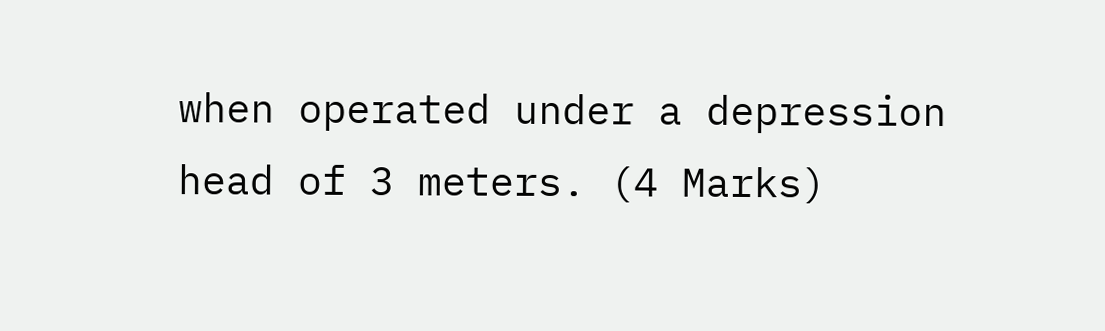when operated under a depression head of 3 meters. (4 Marks)